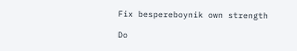Fix bespereboynik own strength

Do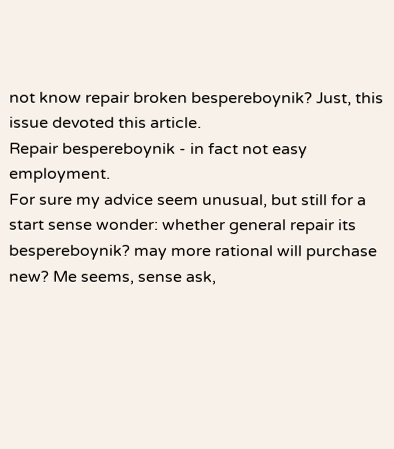not know repair broken bespereboynik? Just, this issue devoted this article.
Repair bespereboynik - in fact not easy employment.
For sure my advice seem unusual, but still for a start sense wonder: whether general repair its bespereboynik? may more rational will purchase new? Me seems, sense ask,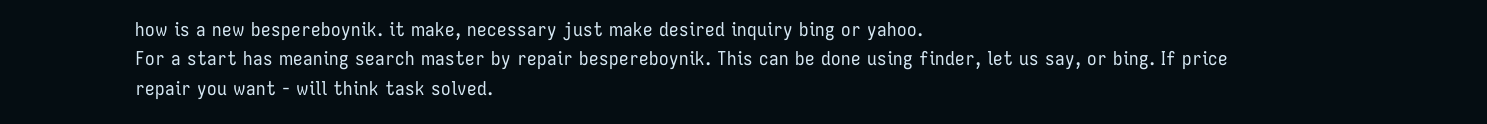how is a new bespereboynik. it make, necessary just make desired inquiry bing or yahoo.
For a start has meaning search master by repair bespereboynik. This can be done using finder, let us say, or bing. If price repair you want - will think task solved.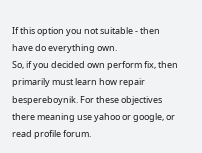If this option you not suitable - then have do everything own.
So, if you decided own perform fix, then primarily must learn how repair bespereboynik. For these objectives there meaning use yahoo or google, or read profile forum.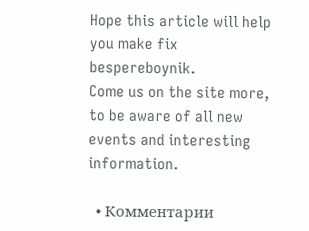Hope this article will help you make fix bespereboynik.
Come us on the site more, to be aware of all new events and interesting information.

  • Комментарии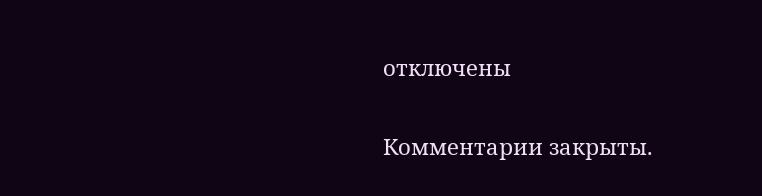отключены

Комментарии закрыты.